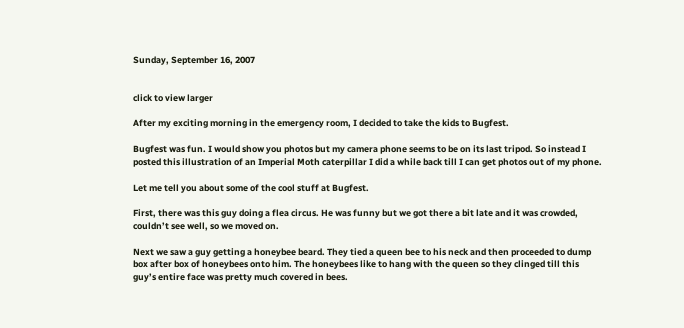Sunday, September 16, 2007


click to view larger

After my exciting morning in the emergency room, I decided to take the kids to Bugfest.

Bugfest was fun. I would show you photos but my camera phone seems to be on its last tripod. So instead I posted this illustration of an Imperial Moth caterpillar I did a while back till I can get photos out of my phone.

Let me tell you about some of the cool stuff at Bugfest.

First, there was this guy doing a flea circus. He was funny but we got there a bit late and it was crowded, couldn’t see well, so we moved on.

Next we saw a guy getting a honeybee beard. They tied a queen bee to his neck and then proceeded to dump box after box of honeybees onto him. The honeybees like to hang with the queen so they clinged till this guy’s entire face was pretty much covered in bees.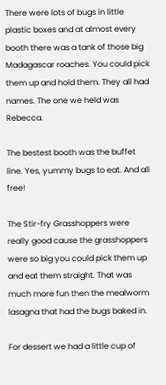There were lots of bugs in little plastic boxes and at almost every booth there was a tank of those big Madagascar roaches. You could pick them up and hold them. They all had names. The one we held was Rebecca.

The bestest booth was the buffet line. Yes, yummy bugs to eat. And all free!

The Stir-fry Grasshoppers were really good cause the grasshoppers were so big you could pick them up and eat them straight. That was much more fun then the mealworm lasagna that had the bugs baked in.

For dessert we had a little cup of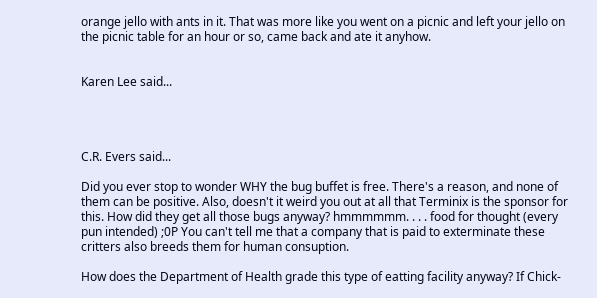orange jello with ants in it. That was more like you went on a picnic and left your jello on the picnic table for an hour or so, came back and ate it anyhow.


Karen Lee said...




C.R. Evers said...

Did you ever stop to wonder WHY the bug buffet is free. There's a reason, and none of them can be positive. Also, doesn't it weird you out at all that Terminix is the sponsor for this. How did they get all those bugs anyway? hmmmmmm. . . . food for thought (every pun intended) ;0P You can't tell me that a company that is paid to exterminate these critters also breeds them for human consuption.

How does the Department of Health grade this type of eatting facility anyway? If Chick-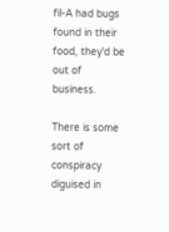fil-A had bugs found in their food, they'd be out of business.

There is some sort of conspiracy diguised in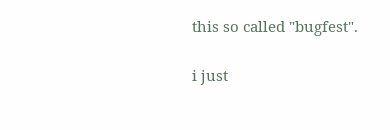this so called "bugfest".

i just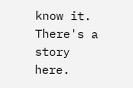know it. There's a story here.